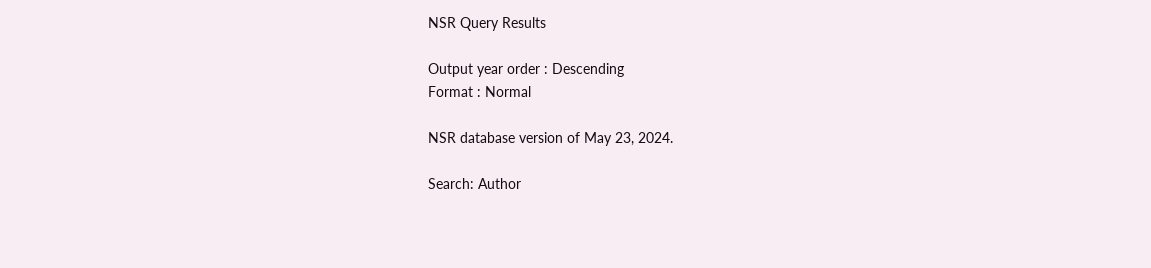NSR Query Results

Output year order : Descending
Format : Normal

NSR database version of May 23, 2024.

Search: Author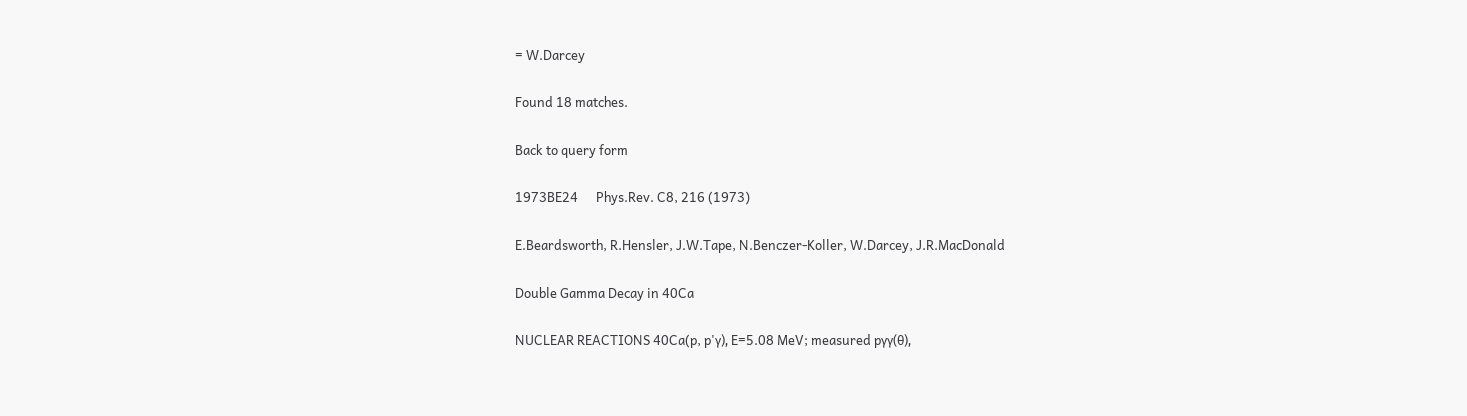= W.Darcey

Found 18 matches.

Back to query form

1973BE24      Phys.Rev. C8, 216 (1973)

E.Beardsworth, R.Hensler, J.W.Tape, N.Benczer-Koller, W.Darcey, J.R.MacDonald

Double Gamma Decay in 40Ca

NUCLEAR REACTIONS 40Ca(p, p'γ), E=5.08 MeV; measured pγγ(θ),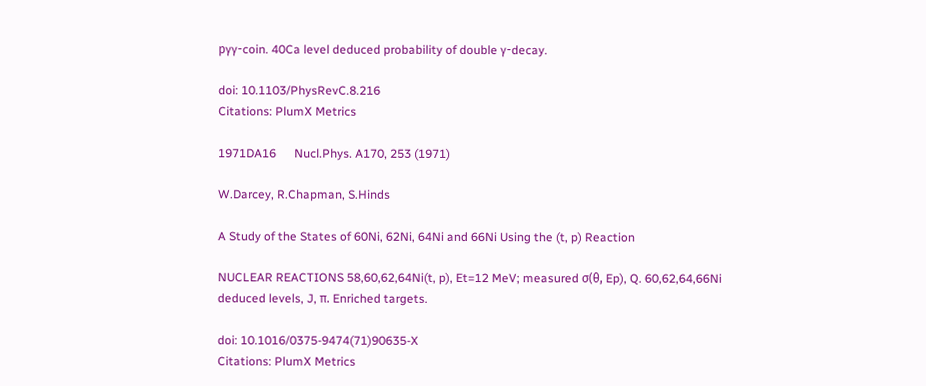pγγ-coin. 40Ca level deduced probability of double γ-decay.

doi: 10.1103/PhysRevC.8.216
Citations: PlumX Metrics

1971DA16      Nucl.Phys. A170, 253 (1971)

W.Darcey, R.Chapman, S.Hinds

A Study of the States of 60Ni, 62Ni, 64Ni and 66Ni Using the (t, p) Reaction

NUCLEAR REACTIONS 58,60,62,64Ni(t, p), Et=12 MeV; measured σ(θ, Ep), Q. 60,62,64,66Ni deduced levels, J, π. Enriched targets.

doi: 10.1016/0375-9474(71)90635-X
Citations: PlumX Metrics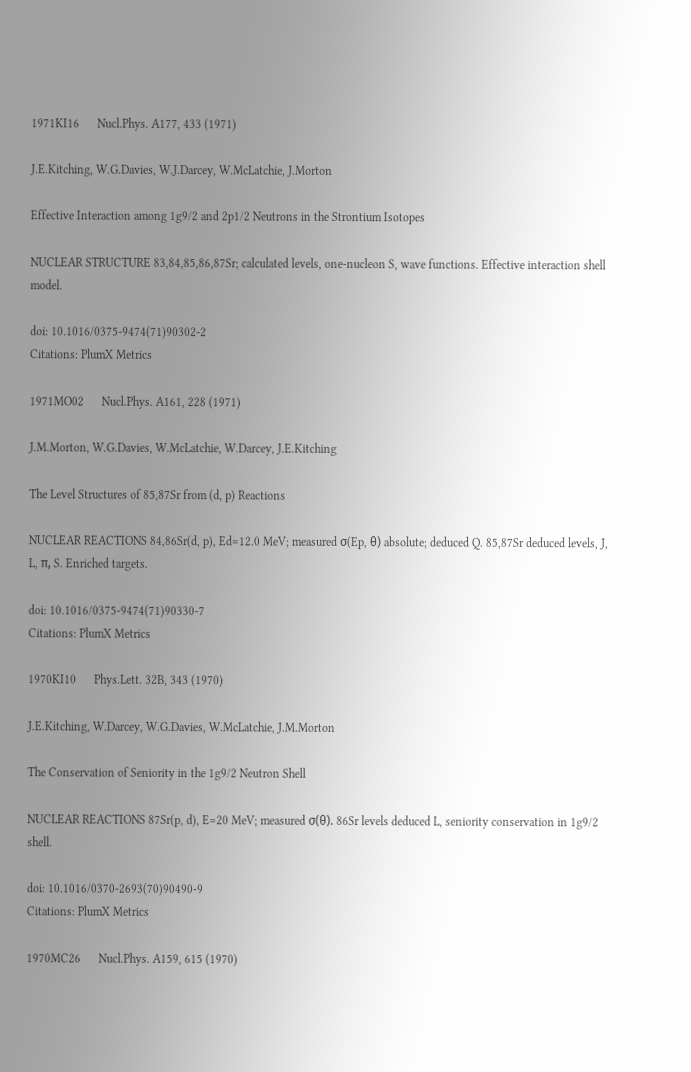1971KI16      Nucl.Phys. A177, 433 (1971)

J.E.Kitching, W.G.Davies, W.J.Darcey, W.McLatchie, J.Morton

Effective Interaction among 1g9/2 and 2p1/2 Neutrons in the Strontium Isotopes

NUCLEAR STRUCTURE 83,84,85,86,87Sr; calculated levels, one-nucleon S, wave functions. Effective interaction shell model.

doi: 10.1016/0375-9474(71)90302-2
Citations: PlumX Metrics

1971MO02      Nucl.Phys. A161, 228 (1971)

J.M.Morton, W.G.Davies, W.McLatchie, W.Darcey, J.E.Kitching

The Level Structures of 85,87Sr from (d, p) Reactions

NUCLEAR REACTIONS 84,86Sr(d, p), Ed=12.0 MeV; measured σ(Ep, θ) absolute; deduced Q. 85,87Sr deduced levels, J, L, π, S. Enriched targets.

doi: 10.1016/0375-9474(71)90330-7
Citations: PlumX Metrics

1970KI10      Phys.Lett. 32B, 343 (1970)

J.E.Kitching, W.Darcey, W.G.Davies, W.McLatchie, J.M.Morton

The Conservation of Seniority in the 1g9/2 Neutron Shell

NUCLEAR REACTIONS 87Sr(p, d), E=20 MeV; measured σ(θ). 86Sr levels deduced L, seniority conservation in 1g9/2 shell.

doi: 10.1016/0370-2693(70)90490-9
Citations: PlumX Metrics

1970MC26      Nucl.Phys. A159, 615 (1970)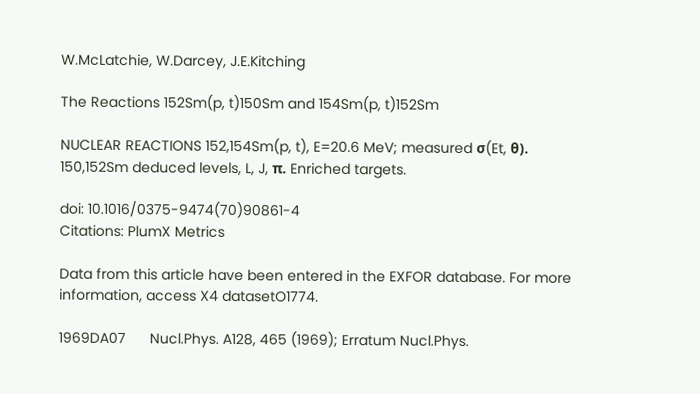W.McLatchie, W.Darcey, J.E.Kitching

The Reactions 152Sm(p, t)150Sm and 154Sm(p, t)152Sm

NUCLEAR REACTIONS 152,154Sm(p, t), E=20.6 MeV; measured σ(Et, θ). 150,152Sm deduced levels, L, J, π. Enriched targets.

doi: 10.1016/0375-9474(70)90861-4
Citations: PlumX Metrics

Data from this article have been entered in the EXFOR database. For more information, access X4 datasetO1774.

1969DA07      Nucl.Phys. A128, 465 (1969); Erratum Nucl.Phys.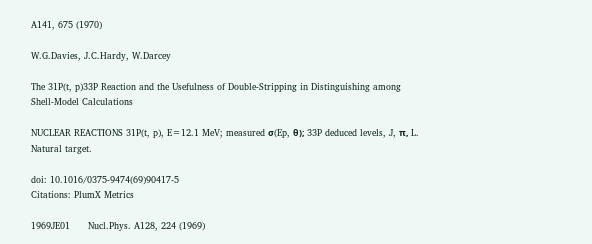A141, 675 (1970)

W.G.Davies, J.C.Hardy, W.Darcey

The 31P(t, p)33P Reaction and the Usefulness of Double-Stripping in Distinguishing among Shell-Model Calculations

NUCLEAR REACTIONS 31P(t, p), E=12.1 MeV; measured σ(Ep, θ); 33P deduced levels, J, π, L. Natural target.

doi: 10.1016/0375-9474(69)90417-5
Citations: PlumX Metrics

1969JE01      Nucl.Phys. A128, 224 (1969)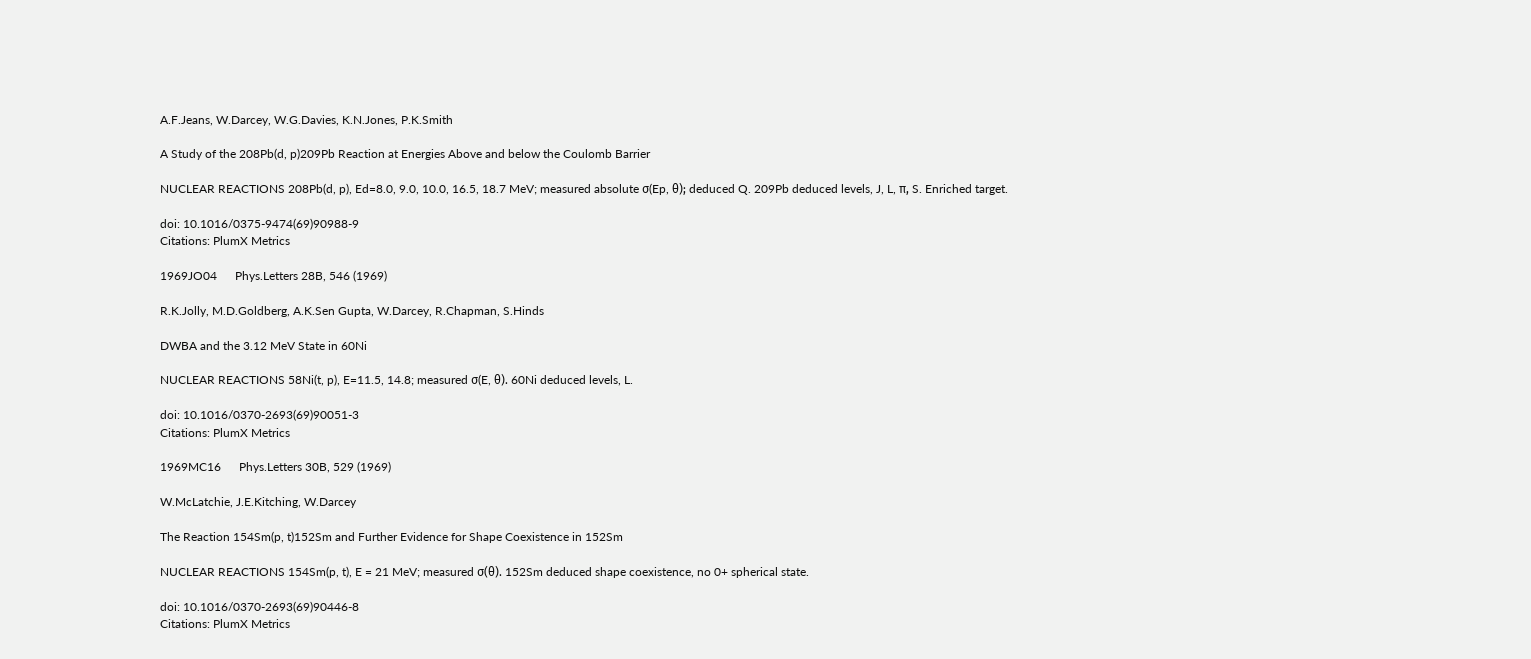A.F.Jeans, W.Darcey, W.G.Davies, K.N.Jones, P.K.Smith

A Study of the 208Pb(d, p)209Pb Reaction at Energies Above and below the Coulomb Barrier

NUCLEAR REACTIONS 208Pb(d, p), Ed=8.0, 9.0, 10.0, 16.5, 18.7 MeV; measured absolute σ(Ep, θ); deduced Q. 209Pb deduced levels, J, L, π, S. Enriched target.

doi: 10.1016/0375-9474(69)90988-9
Citations: PlumX Metrics

1969JO04      Phys.Letters 28B, 546 (1969)

R.K.Jolly, M.D.Goldberg, A.K.Sen Gupta, W.Darcey, R.Chapman, S.Hinds

DWBA and the 3.12 MeV State in 60Ni

NUCLEAR REACTIONS 58Ni(t, p), E=11.5, 14.8; measured σ(E, θ). 60Ni deduced levels, L.

doi: 10.1016/0370-2693(69)90051-3
Citations: PlumX Metrics

1969MC16      Phys.Letters 30B, 529 (1969)

W.McLatchie, J.E.Kitching, W.Darcey

The Reaction 154Sm(p, t)152Sm and Further Evidence for Shape Coexistence in 152Sm

NUCLEAR REACTIONS 154Sm(p, t), E = 21 MeV; measured σ(θ). 152Sm deduced shape coexistence, no 0+ spherical state.

doi: 10.1016/0370-2693(69)90446-8
Citations: PlumX Metrics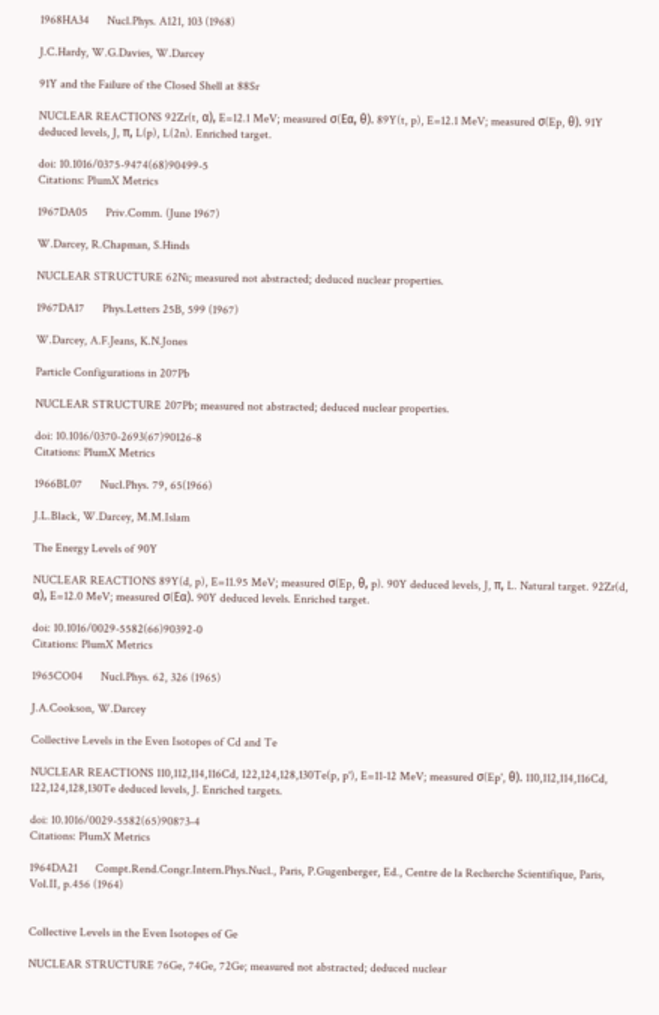1968HA34      Nucl.Phys. A121, 103 (1968)

J.C.Hardy, W.G.Davies, W.Darcey

91Y and the Failure of the Closed Shell at 88Sr

NUCLEAR REACTIONS 92Zr(t, α), E=12.1 MeV; measured σ(Eα, θ). 89Y(t, p), E=12.1 MeV; measured σ(Ep, θ). 91Y deduced levels, J, π, L(p), L(2n). Enriched target.

doi: 10.1016/0375-9474(68)90499-5
Citations: PlumX Metrics

1967DA05      Priv.Comm. (June 1967)

W.Darcey, R.Chapman, S.Hinds

NUCLEAR STRUCTURE 62Ni; measured not abstracted; deduced nuclear properties.

1967DA17      Phys.Letters 25B, 599 (1967)

W.Darcey, A.F.Jeans, K.N.Jones

Particle Configurations in 207Pb

NUCLEAR STRUCTURE 207Pb; measured not abstracted; deduced nuclear properties.

doi: 10.1016/0370-2693(67)90126-8
Citations: PlumX Metrics

1966BL07      Nucl.Phys. 79, 65(1966)

J.L.Black, W.Darcey, M.M.Islam

The Energy Levels of 90Y

NUCLEAR REACTIONS 89Y(d, p), E=11.95 MeV; measured σ(Ep, θ, p). 90Y deduced levels, J, π, L. Natural target. 92Zr(d, α), E=12.0 MeV; measured σ(Eα). 90Y deduced levels. Enriched target.

doi: 10.1016/0029-5582(66)90392-0
Citations: PlumX Metrics

1965CO04      Nucl.Phys. 62, 326 (1965)

J.A.Cookson, W.Darcey

Collective Levels in the Even Isotopes of Cd and Te

NUCLEAR REACTIONS 110,112,114,116Cd, 122,124,128,130Te(p, p'), E=11-12 MeV; measured σ(Ep', θ). 110,112,114,116Cd, 122,124,128,130Te deduced levels, J. Enriched targets.

doi: 10.1016/0029-5582(65)90873-4
Citations: PlumX Metrics

1964DA21      Compt.Rend.Congr.Intern.Phys.Nucl., Paris, P.Gugenberger, Ed., Centre de la Recherche Scientifique, Paris, Vol.II, p.456 (1964)


Collective Levels in the Even Isotopes of Ge

NUCLEAR STRUCTURE 76Ge, 74Ge, 72Ge; measured not abstracted; deduced nuclear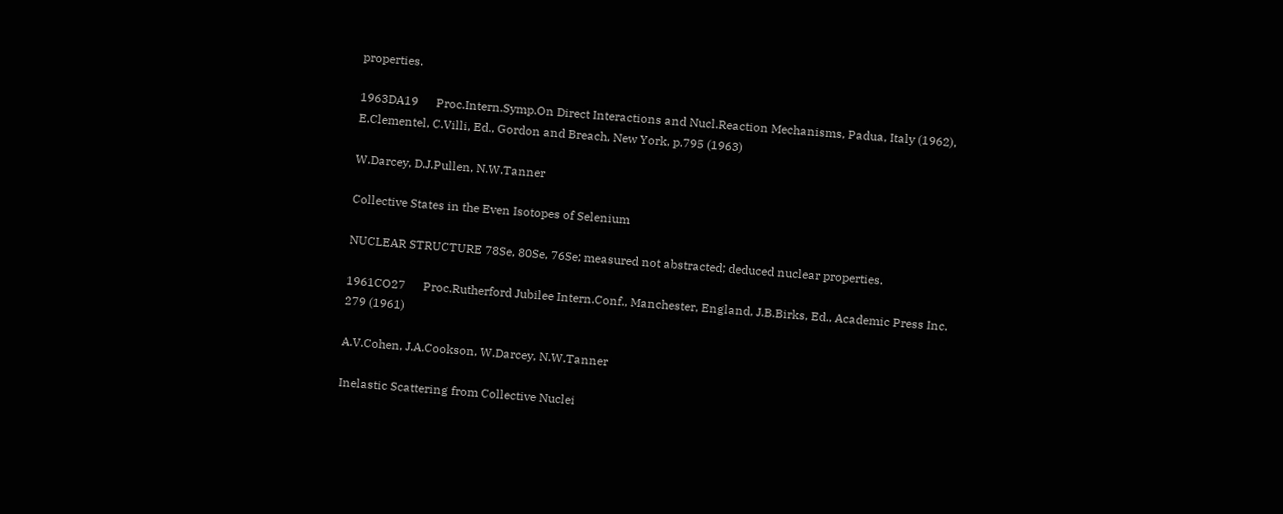properties.

1963DA19      Proc.Intern.Symp.On Direct Interactions and Nucl.Reaction Mechanisms, Padua, Italy (1962), E.Clementel, C.Villi, Ed., Gordon and Breach, New York, p.795 (1963)

W.Darcey, D.J.Pullen, N.W.Tanner

Collective States in the Even Isotopes of Selenium

NUCLEAR STRUCTURE 78Se, 80Se, 76Se; measured not abstracted; deduced nuclear properties.

1961CO27      Proc.Rutherford Jubilee Intern.Conf., Manchester, England, J.B.Birks, Ed., Academic Press Inc. 279 (1961)

A.V.Cohen, J.A.Cookson, W.Darcey, N.W.Tanner

Inelastic Scattering from Collective Nuclei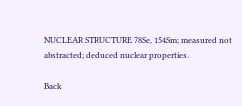NUCLEAR STRUCTURE 78Se, 154Sm; measured not abstracted; deduced nuclear properties.

Back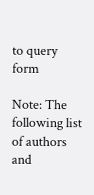to query form

Note: The following list of authors and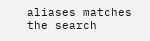aliases matches the search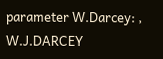parameter W.Darcey: , W.J.DARCEY